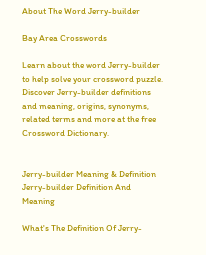About The Word Jerry-builder

Bay Area Crosswords

Learn about the word Jerry-builder to help solve your crossword puzzle. Discover Jerry-builder definitions and meaning, origins, synonyms, related terms and more at the free Crossword Dictionary.


Jerry-builder Meaning & Definition
Jerry-builder Definition And Meaning

What's The Definition Of Jerry-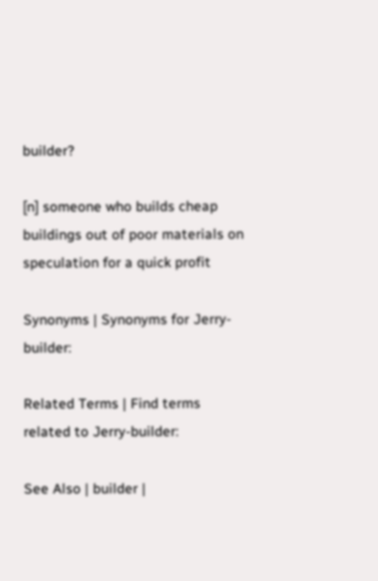builder?

[n] someone who builds cheap buildings out of poor materials on speculation for a quick profit

Synonyms | Synonyms for Jerry-builder:

Related Terms | Find terms related to Jerry-builder:

See Also | builder |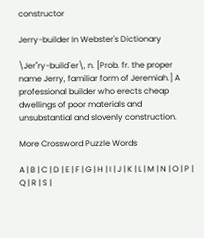constructor

Jerry-builder In Webster's Dictionary

\Jer"ry-build`er\, n. [Prob. fr. the proper name Jerry, familiar form of Jeremiah.] A professional builder who erects cheap dwellings of poor materials and unsubstantial and slovenly construction.

More Crossword Puzzle Words

A | B | C | D | E | F | G | H | I | J | K | L | M | N | O | P | Q | R | S |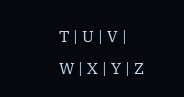T | U | V | W | X | Y | Z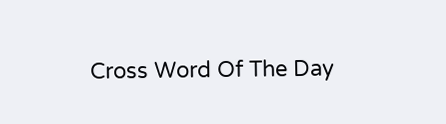Cross Word Of The Day